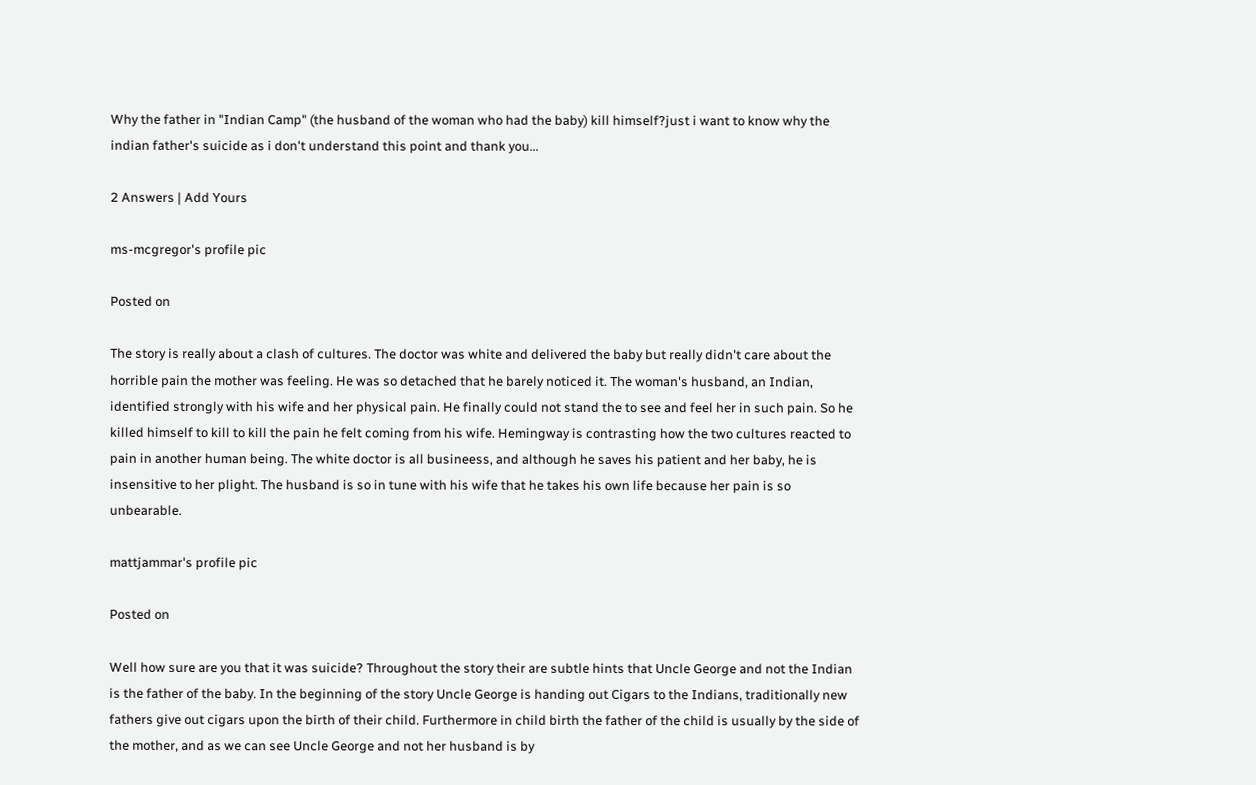Why the father in "Indian Camp" (the husband of the woman who had the baby) kill himself?just i want to know why the indian father's suicide as i don't understand this point and thank you...

2 Answers | Add Yours

ms-mcgregor's profile pic

Posted on

The story is really about a clash of cultures. The doctor was white and delivered the baby but really didn't care about the horrible pain the mother was feeling. He was so detached that he barely noticed it. The woman's husband, an Indian, identified strongly with his wife and her physical pain. He finally could not stand the to see and feel her in such pain. So he killed himself to kill to kill the pain he felt coming from his wife. Hemingway is contrasting how the two cultures reacted to pain in another human being. The white doctor is all busineess, and although he saves his patient and her baby, he is insensitive to her plight. The husband is so in tune with his wife that he takes his own life because her pain is so unbearable.

mattjammar's profile pic

Posted on

Well how sure are you that it was suicide? Throughout the story their are subtle hints that Uncle George and not the Indian is the father of the baby. In the beginning of the story Uncle George is handing out Cigars to the Indians, traditionally new fathers give out cigars upon the birth of their child. Furthermore in child birth the father of the child is usually by the side of the mother, and as we can see Uncle George and not her husband is by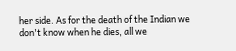her side. As for the death of the Indian we don't know when he dies, all we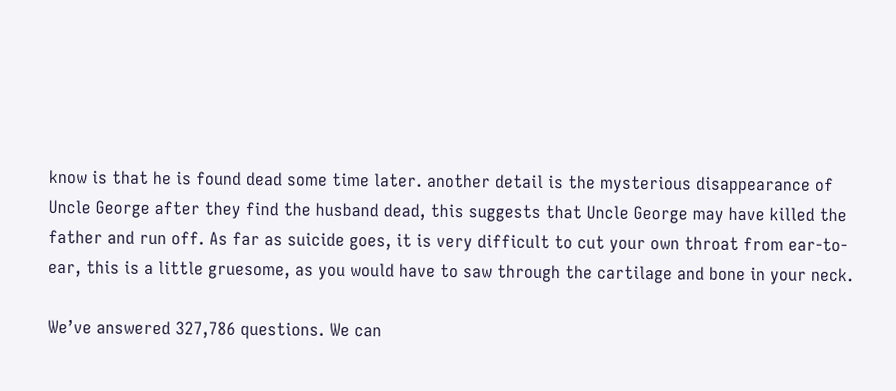know is that he is found dead some time later. another detail is the mysterious disappearance of Uncle George after they find the husband dead, this suggests that Uncle George may have killed the father and run off. As far as suicide goes, it is very difficult to cut your own throat from ear-to-ear, this is a little gruesome, as you would have to saw through the cartilage and bone in your neck.

We’ve answered 327,786 questions. We can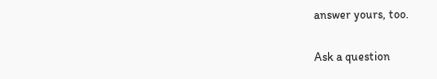answer yours, too.

Ask a question